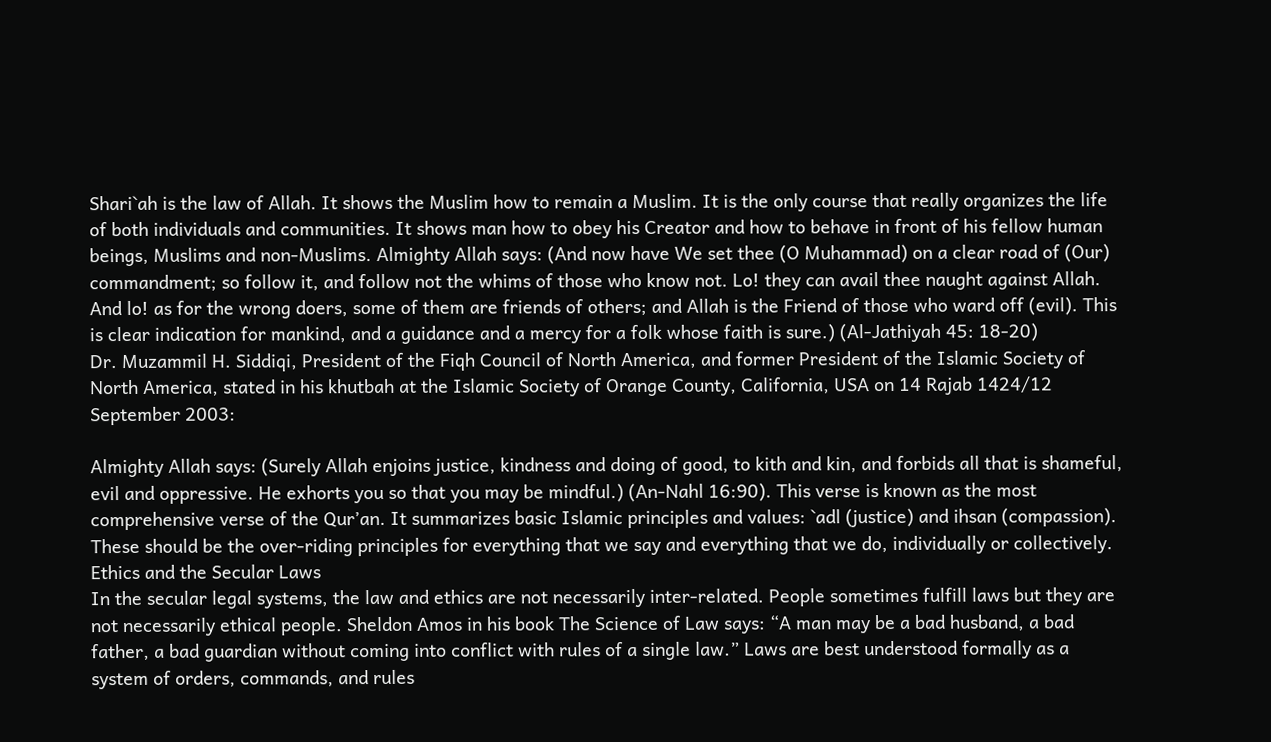Shari`ah is the law of Allah. It shows the Muslim how to remain a Muslim. It is the only course that really organizes the life of both individuals and communities. It shows man how to obey his Creator and how to behave in front of his fellow human beings, Muslims and non-Muslims. Almighty Allah says: (And now have We set thee (O Muhammad) on a clear road of (Our) commandment; so follow it, and follow not the whims of those who know not. Lo! they can avail thee naught against Allah. And lo! as for the wrong doers, some of them are friends of others; and Allah is the Friend of those who ward off (evil). This is clear indication for mankind, and a guidance and a mercy for a folk whose faith is sure.) (Al-Jathiyah 45: 18-20)
Dr. Muzammil H. Siddiqi, President of the Fiqh Council of North America, and former President of the Islamic Society of North America, stated in his khutbah at the Islamic Society of Orange County, California, USA on 14 Rajab 1424/12 September 2003:

Almighty Allah says: (Surely Allah enjoins justice, kindness and doing of good, to kith and kin, and forbids all that is shameful, evil and oppressive. He exhorts you so that you may be mindful.) (An-Nahl 16:90). This verse is known as the most comprehensive verse of the Qur’an. It summarizes basic Islamic principles and values: `adl (justice) and ihsan (compassion). These should be the over-riding principles for everything that we say and everything that we do, individually or collectively.
Ethics and the Secular Laws
In the secular legal systems, the law and ethics are not necessarily inter-related. People sometimes fulfill laws but they are not necessarily ethical people. Sheldon Amos in his book The Science of Law says: “A man may be a bad husband, a bad father, a bad guardian without coming into conflict with rules of a single law.” Laws are best understood formally as a system of orders, commands, and rules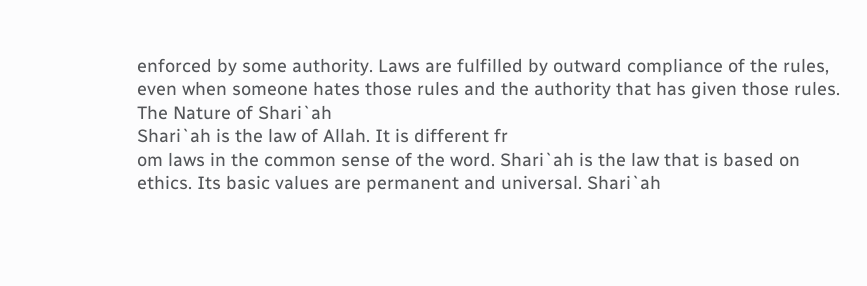enforced by some authority. Laws are fulfilled by outward compliance of the rules, even when someone hates those rules and the authority that has given those rules.
The Nature of Shari`ah
Shari`ah is the law of Allah. It is different fr
om laws in the common sense of the word. Shari`ah is the law that is based on ethics. Its basic values are permanent and universal. Shari`ah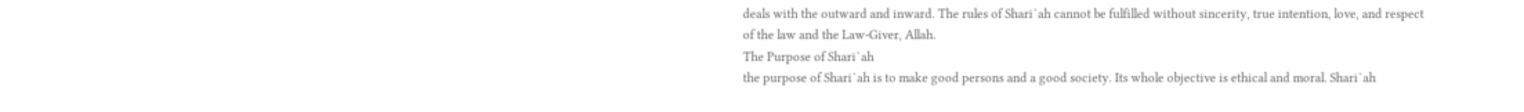deals with the outward and inward. The rules of Shari`ah cannot be fulfilled without sincerity, true intention, love, and respect of the law and the Law-Giver, Allah.
The Purpose of Shari`ah
the purpose of Shari`ah is to make good persons and a good society. Its whole objective is ethical and moral. Shari`ah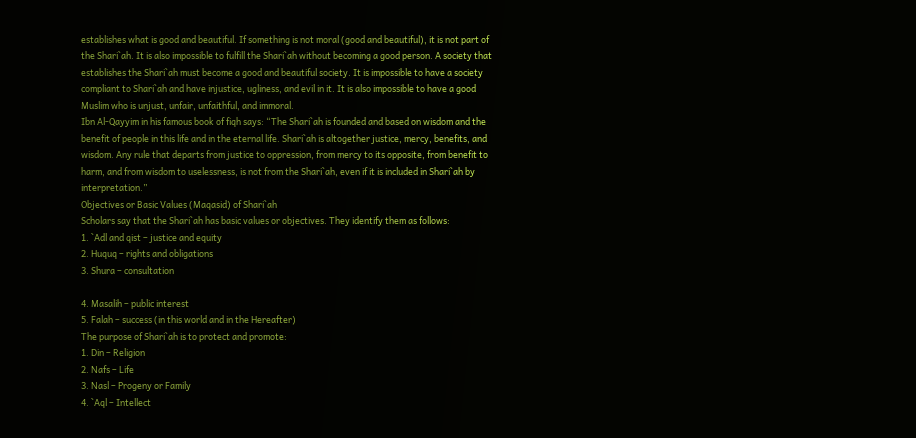establishes what is good and beautiful. If something is not moral (good and beautiful), it is not part of the Shari`ah. It is also impossible to fulfill the Shari`ah without becoming a good person. A society that establishes the Shari`ah must become a good and beautiful society. It is impossible to have a society compliant to Shari`ah and have injustice, ugliness, and evil in it. It is also impossible to have a good Muslim who is unjust, unfair, unfaithful, and immoral.
Ibn Al-Qayyim in his famous book of fiqh says: “The Shari`ah is founded and based on wisdom and the benefit of people in this life and in the eternal life. Shari`ah is altogether justice, mercy, benefits, and wisdom. Any rule that departs from justice to oppression, from mercy to its opposite, from benefit to harm, and from wisdom to uselessness, is not from the Shari`ah, even if it is included in Shari`ah by interpretation.”
Objectives or Basic Values (Maqasid) of Shari`ah
Scholars say that the Shari`ah has basic values or objectives. They identify them as follows:
1. `Adl and qist – justice and equity
2. Huquq – rights and obligations
3. Shura – consultation

4. Masalih – public interest
5. Falah – success (in this world and in the Hereafter)
The purpose of Shari`ah is to protect and promote:
1. Din – Religion
2. Nafs – Life
3. Nasl – Progeny or Family
4. `Aql – Intellect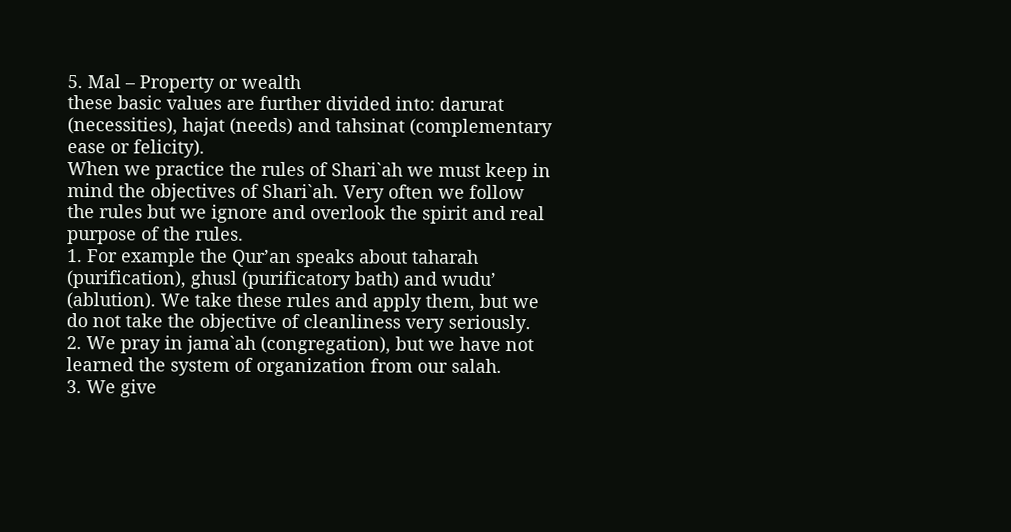5. Mal – Property or wealth
these basic values are further divided into: darurat (necessities), hajat (needs) and tahsinat (complementary ease or felicity).
When we practice the rules of Shari`ah we must keep in mind the objectives of Shari`ah. Very often we follow the rules but we ignore and overlook the spirit and real purpose of the rules.
1. For example the Qur’an speaks about taharah (purification), ghusl (purificatory bath) and wudu’ (ablution). We take these rules and apply them, but we do not take the objective of cleanliness very seriously.
2. We pray in jama`ah (congregation), but we have not learned the system of organization from our salah.
3. We give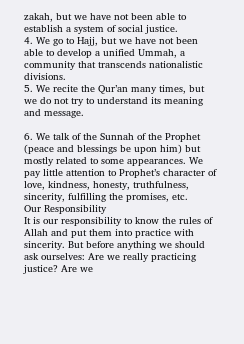zakah, but we have not been able to establish a system of social justice.
4. We go to Hajj, but we have not been able to develop a unified Ummah, a community that transcends nationalistic divisions.
5. We recite the Qur’an many times, but we do not try to understand its meaning and message.

6. We talk of the Sunnah of the Prophet (peace and blessings be upon him) but mostly related to some appearances. We pay little attention to Prophet’s character of love, kindness, honesty, truthfulness, sincerity, fulfilling the promises, etc.
Our Responsibility
It is our responsibility to know the rules of Allah and put them into practice with sincerity. But before anything we should ask ourselves: Are we really practicing justice? Are we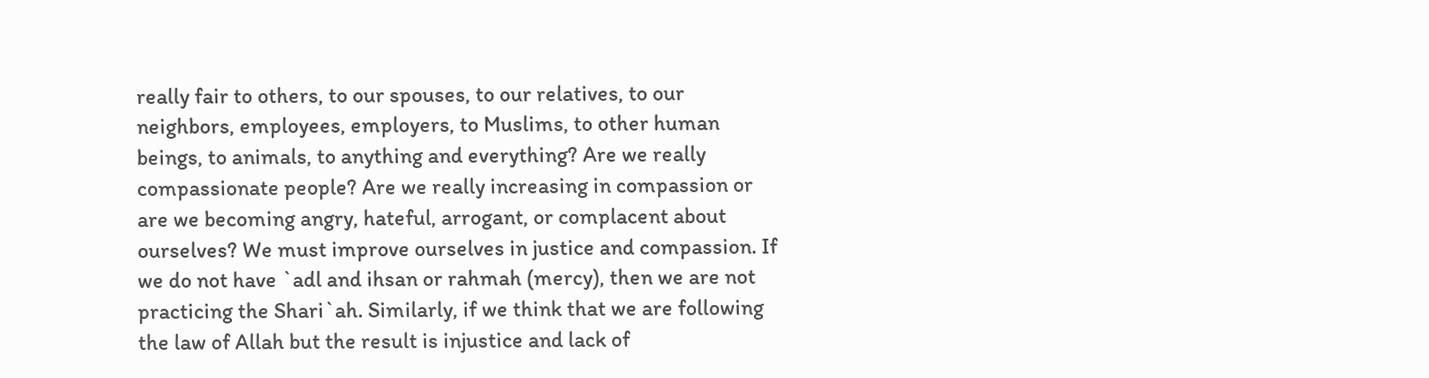really fair to others, to our spouses, to our relatives, to our neighbors, employees, employers, to Muslims, to other human beings, to animals, to anything and everything? Are we really compassionate people? Are we really increasing in compassion or are we becoming angry, hateful, arrogant, or complacent about ourselves? We must improve ourselves in justice and compassion. If we do not have `adl and ihsan or rahmah (mercy), then we are not practicing the Shari`ah. Similarly, if we think that we are following the law of Allah but the result is injustice and lack of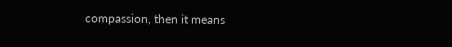compassion, then it means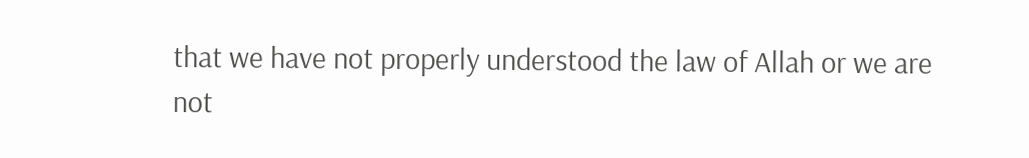that we have not properly understood the law of Allah or we are not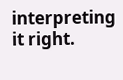interpreting it right.